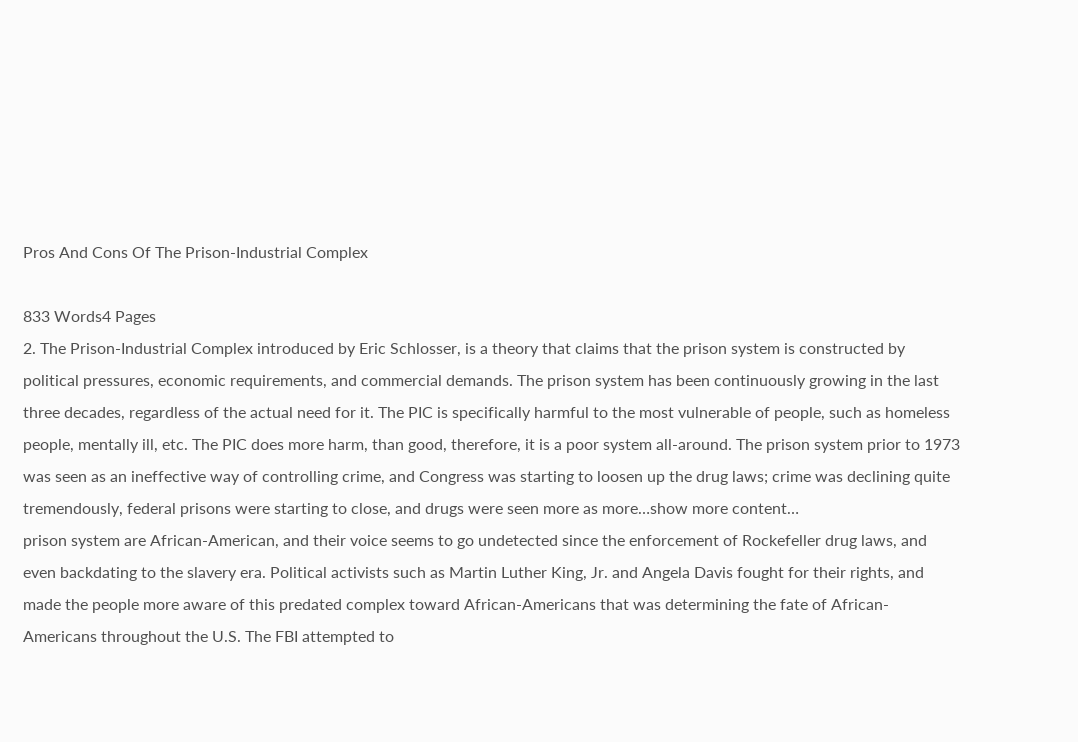Pros And Cons Of The Prison-Industrial Complex

833 Words4 Pages
2. The Prison-Industrial Complex introduced by Eric Schlosser, is a theory that claims that the prison system is constructed by political pressures, economic requirements, and commercial demands. The prison system has been continuously growing in the last three decades, regardless of the actual need for it. The PIC is specifically harmful to the most vulnerable of people, such as homeless people, mentally ill, etc. The PIC does more harm, than good, therefore, it is a poor system all-around. The prison system prior to 1973 was seen as an ineffective way of controlling crime, and Congress was starting to loosen up the drug laws; crime was declining quite tremendously, federal prisons were starting to close, and drugs were seen more as more…show more content…
prison system are African-American, and their voice seems to go undetected since the enforcement of Rockefeller drug laws, and even backdating to the slavery era. Political activists such as Martin Luther King, Jr. and Angela Davis fought for their rights, and made the people more aware of this predated complex toward African-Americans that was determining the fate of African-Americans throughout the U.S. The FBI attempted to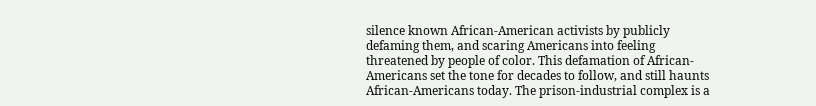silence known African-American activists by publicly defaming them, and scaring Americans into feeling threatened by people of color. This defamation of African-Americans set the tone for decades to follow, and still haunts African-Americans today. The prison-industrial complex is a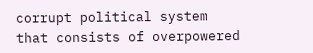corrupt political system that consists of overpowered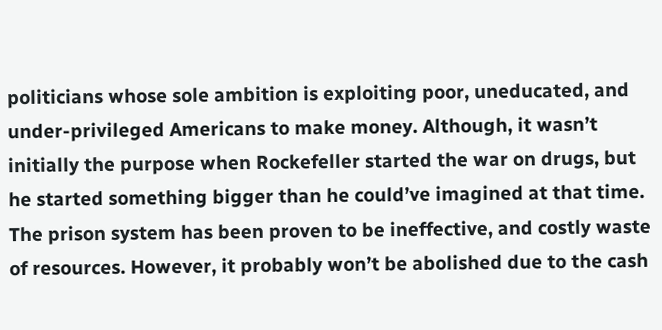politicians whose sole ambition is exploiting poor, uneducated, and under-privileged Americans to make money. Although, it wasn’t initially the purpose when Rockefeller started the war on drugs, but he started something bigger than he could’ve imagined at that time. The prison system has been proven to be ineffective, and costly waste of resources. However, it probably won’t be abolished due to the cash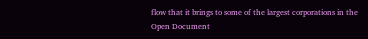flow that it brings to some of the largest corporations in the
Open Document